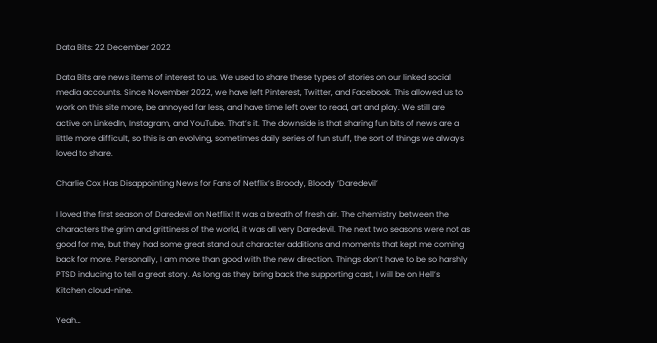Data Bits: 22 December 2022

Data Bits are news items of interest to us. We used to share these types of stories on our linked social media accounts. Since November 2022, we have left Pinterest, Twitter, and Facebook. This allowed us to work on this site more, be annoyed far less, and have time left over to read, art and play. We still are active on LinkedIn, Instagram, and YouTube. That’s it. The downside is that sharing fun bits of news are a little more difficult, so this is an evolving, sometimes daily series of fun stuff, the sort of things we always loved to share.

Charlie Cox Has Disappointing News for Fans of Netflix’s Broody, Bloody ‘Daredevil’

I loved the first season of Daredevil on Netflix! It was a breath of fresh air. The chemistry between the characters the grim and grittiness of the world, it was all very Daredevil. The next two seasons were not as good for me, but they had some great stand out character additions and moments that kept me coming back for more. Personally, I am more than good with the new direction. Things don’t have to be so harshly PTSD inducing to tell a great story. As long as they bring back the supporting cast, I will be on Hell’s Kitchen cloud-nine.

Yeah…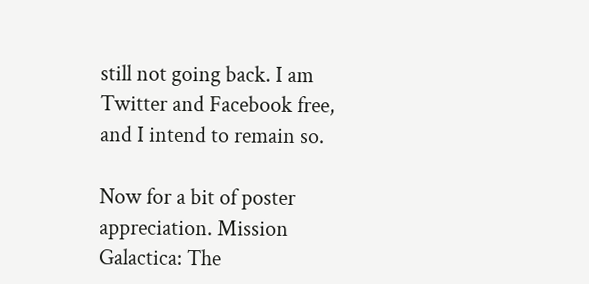still not going back. I am Twitter and Facebook free, and I intend to remain so.

Now for a bit of poster appreciation. Mission Galactica: The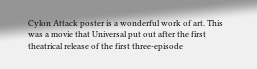Cylon Attack poster is a wonderful work of art. This was a movie that Universal put out after the first theatrical release of the first three-episode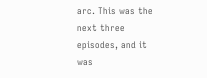arc. This was the next three episodes, and it was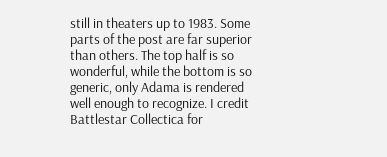still in theaters up to 1983. Some parts of the post are far superior than others. The top half is so wonderful, while the bottom is so generic, only Adama is rendered well enough to recognize. I credit Battlestar Collectica for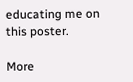educating me on this poster.

More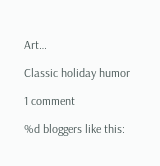Art…

Classic holiday humor

1 comment

%d bloggers like this: